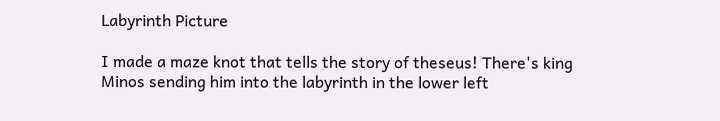Labyrinth Picture

I made a maze knot that tells the story of theseus! There's king Minos sending him into the labyrinth in the lower left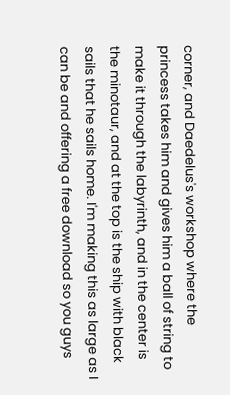corner, and Daedelus's workshop where the princess takes him and gives him a ball of string to make it through the labyrinth, and in the center is the minotaur, and at the top is the ship with black sails that he sails home. I'm making this as large as I can be and offering a free download so you guys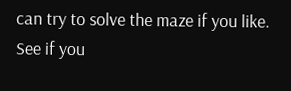can try to solve the maze if you like. See if you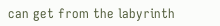can get from the labyrinth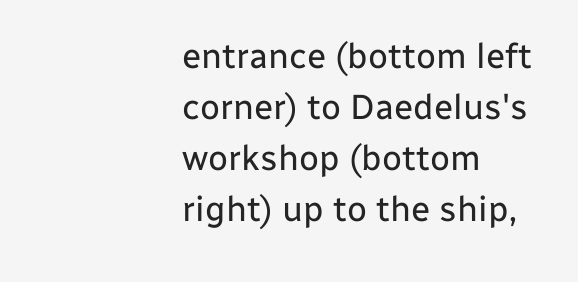entrance (bottom left corner) to Daedelus's workshop (bottom right) up to the ship,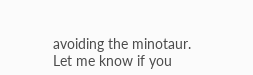avoiding the minotaur. Let me know if you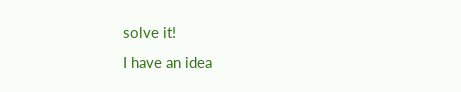solve it!
I have an idea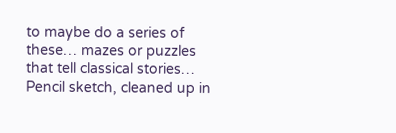to maybe do a series of these… mazes or puzzles that tell classical stories…
Pencil sketch, cleaned up in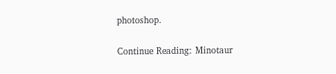photoshop.

Continue Reading: Minotaur